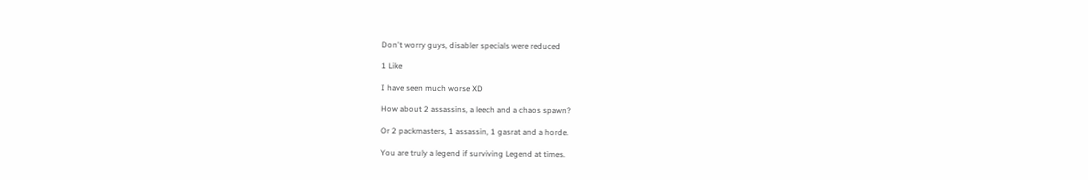Don't worry guys, disabler specials were reduced

1 Like

I have seen much worse XD

How about 2 assassins, a leech and a chaos spawn?

Or 2 packmasters, 1 assassin, 1 gasrat and a horde.

You are truly a legend if surviving Legend at times.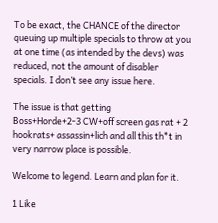To be exact, the CHANCE of the director queuing up multiple specials to throw at you at one time (as intended by the devs) was reduced, not the amount of disabler specials. I don’t see any issue here.

The issue is that getting
Boss+Horde+2-3 CW+off screen gas rat + 2 hookrats+ assassin+lich and all this th*t in very narrow place is possible.

Welcome to legend. Learn and plan for it.

1 Like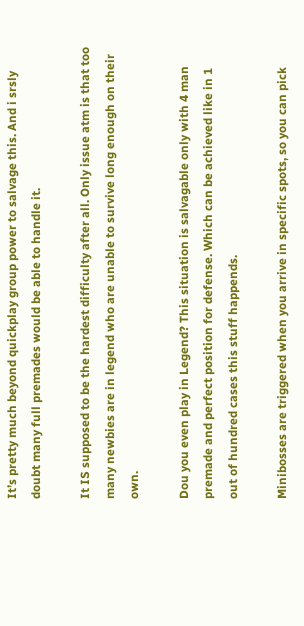It’s pretty much beyond quickplay group power to salvage this. And i srsly doubt many full premades would be able to handle it.

It IS supposed to be the hardest difficulty after all. Only issue atm is that too many newbies are in legend who are unable to survive long enough on their own.

Dou you even play in Legend? This situation is salvagable only with 4 man premade and perfect position for defense. Which can be achieved like in 1 out of hundred cases this stuff happends.

Minibosses are triggered when you arrive in specific spots, so you can pick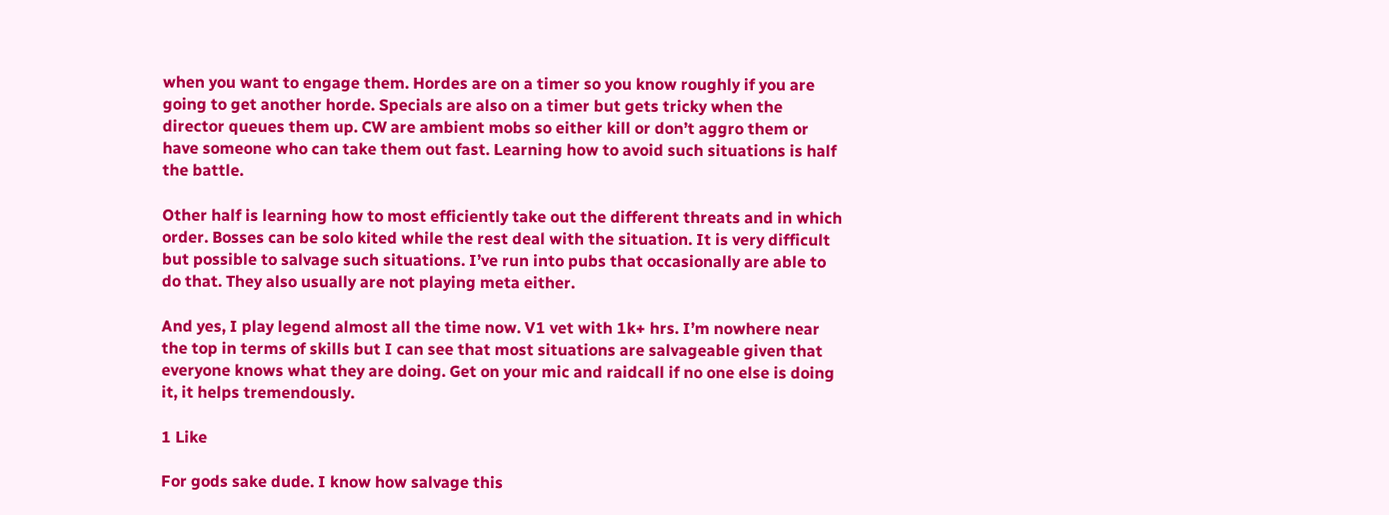when you want to engage them. Hordes are on a timer so you know roughly if you are going to get another horde. Specials are also on a timer but gets tricky when the director queues them up. CW are ambient mobs so either kill or don’t aggro them or have someone who can take them out fast. Learning how to avoid such situations is half the battle.

Other half is learning how to most efficiently take out the different threats and in which order. Bosses can be solo kited while the rest deal with the situation. It is very difficult but possible to salvage such situations. I’ve run into pubs that occasionally are able to do that. They also usually are not playing meta either.

And yes, I play legend almost all the time now. V1 vet with 1k+ hrs. I’m nowhere near the top in terms of skills but I can see that most situations are salvageable given that everyone knows what they are doing. Get on your mic and raidcall if no one else is doing it, it helps tremendously.

1 Like

For gods sake dude. I know how salvage this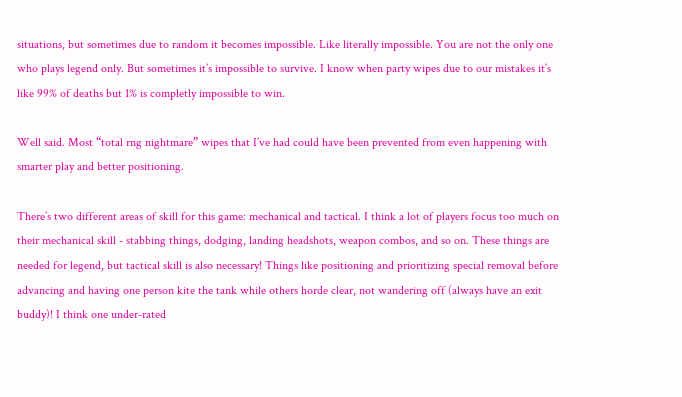situations, but sometimes due to random it becomes impossible. Like literally impossible. You are not the only one who plays legend only. But sometimes it’s impossible to survive. I know when party wipes due to our mistakes it’s like 99% of deaths but 1% is completly impossible to win.

Well said. Most “total rng nightmare” wipes that I’ve had could have been prevented from even happening with smarter play and better positioning.

There’s two different areas of skill for this game: mechanical and tactical. I think a lot of players focus too much on their mechanical skill - stabbing things, dodging, landing headshots, weapon combos, and so on. These things are needed for legend, but tactical skill is also necessary! Things like positioning and prioritizing special removal before advancing and having one person kite the tank while others horde clear, not wandering off (always have an exit buddy)! I think one under-rated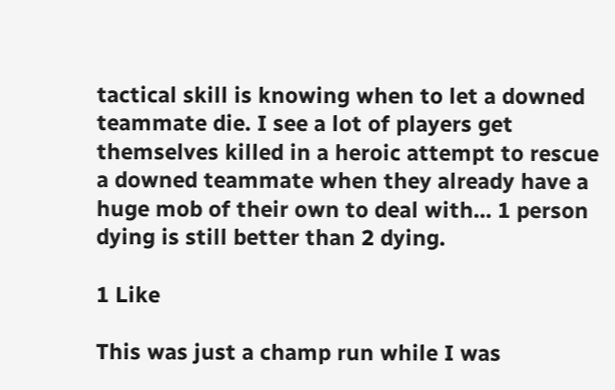tactical skill is knowing when to let a downed teammate die. I see a lot of players get themselves killed in a heroic attempt to rescue a downed teammate when they already have a huge mob of their own to deal with… 1 person dying is still better than 2 dying.

1 Like

This was just a champ run while I was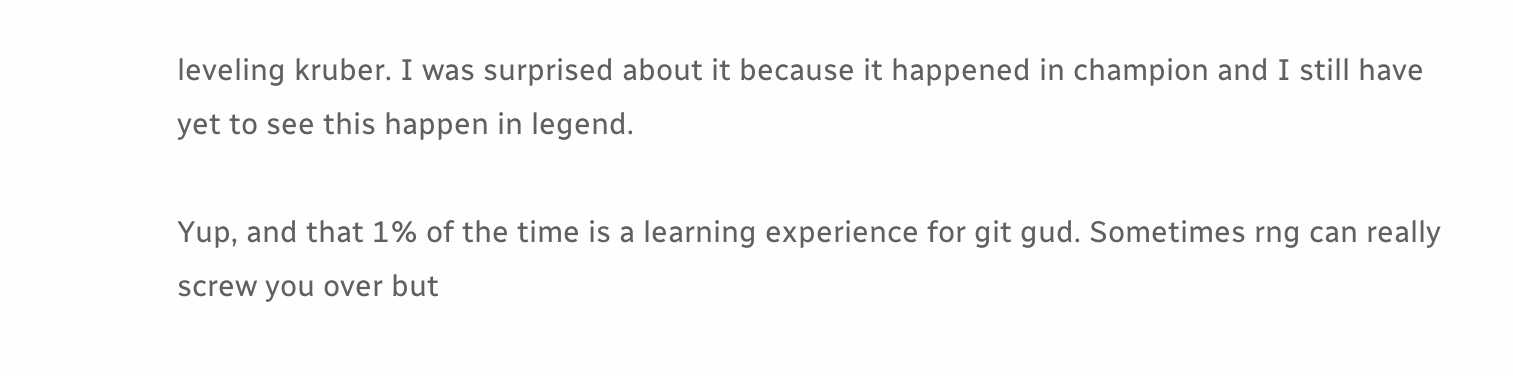leveling kruber. I was surprised about it because it happened in champion and I still have yet to see this happen in legend.

Yup, and that 1% of the time is a learning experience for git gud. Sometimes rng can really screw you over but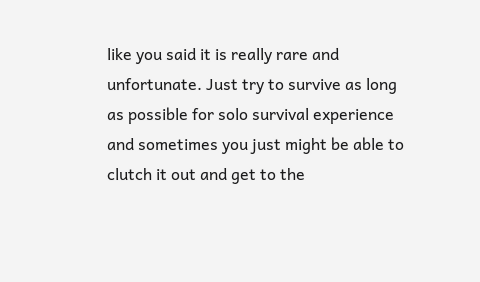like you said it is really rare and unfortunate. Just try to survive as long as possible for solo survival experience and sometimes you just might be able to clutch it out and get to the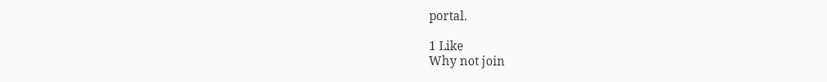portal.

1 Like
Why not join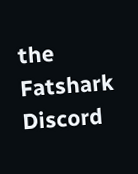the Fatshark Discord